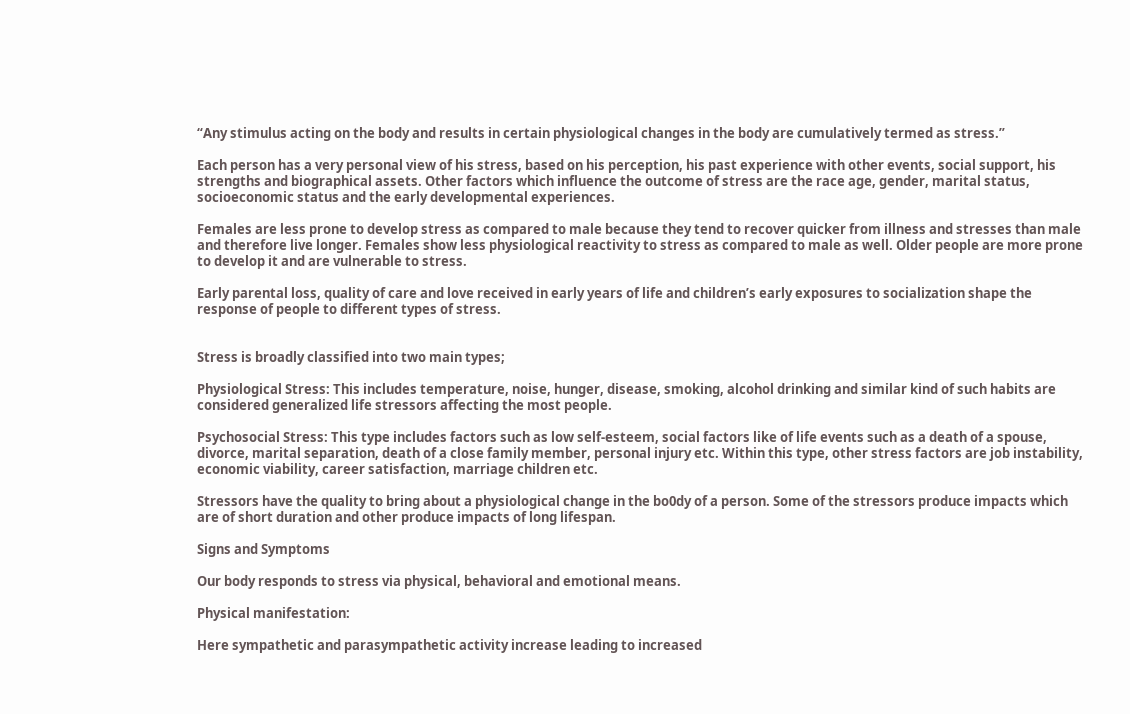“Any stimulus acting on the body and results in certain physiological changes in the body are cumulatively termed as stress.”

Each person has a very personal view of his stress, based on his perception, his past experience with other events, social support, his strengths and biographical assets. Other factors which influence the outcome of stress are the race age, gender, marital status, socioeconomic status and the early developmental experiences.

Females are less prone to develop stress as compared to male because they tend to recover quicker from illness and stresses than male and therefore live longer. Females show less physiological reactivity to stress as compared to male as well. Older people are more prone to develop it and are vulnerable to stress.

Early parental loss, quality of care and love received in early years of life and children’s early exposures to socialization shape the response of people to different types of stress.


Stress is broadly classified into two main types;

Physiological Stress: This includes temperature, noise, hunger, disease, smoking, alcohol drinking and similar kind of such habits are considered generalized life stressors affecting the most people.

Psychosocial Stress: This type includes factors such as low self-esteem, social factors like of life events such as a death of a spouse, divorce, marital separation, death of a close family member, personal injury etc. Within this type, other stress factors are job instability, economic viability, career satisfaction, marriage children etc.

Stressors have the quality to bring about a physiological change in the bo0dy of a person. Some of the stressors produce impacts which are of short duration and other produce impacts of long lifespan.

Signs and Symptoms

Our body responds to stress via physical, behavioral and emotional means.

Physical manifestation:

Here sympathetic and parasympathetic activity increase leading to increased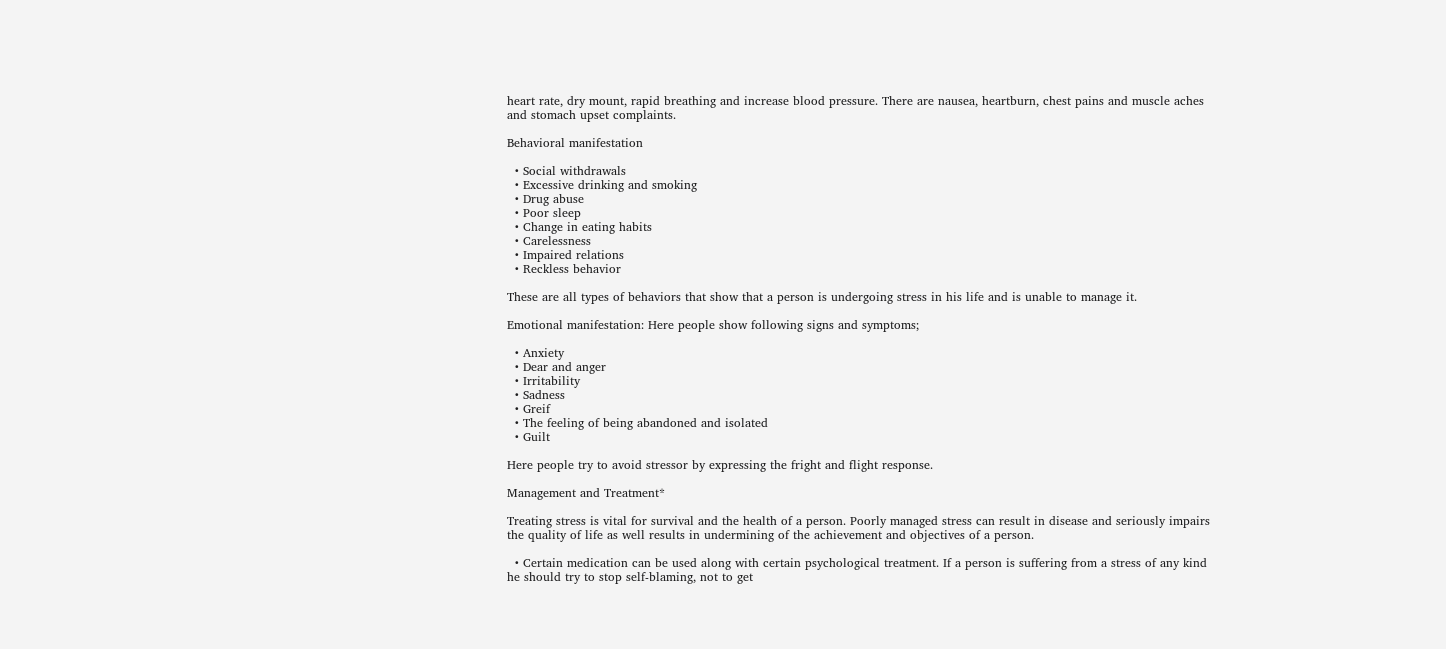heart rate, dry mount, rapid breathing and increase blood pressure. There are nausea, heartburn, chest pains and muscle aches and stomach upset complaints.

Behavioral manifestation

  • Social withdrawals
  • Excessive drinking and smoking
  • Drug abuse
  • Poor sleep
  • Change in eating habits
  • Carelessness
  • Impaired relations
  • Reckless behavior

These are all types of behaviors that show that a person is undergoing stress in his life and is unable to manage it.

Emotional manifestation: Here people show following signs and symptoms;

  • Anxiety
  • Dear and anger
  • Irritability
  • Sadness
  • Greif
  • The feeling of being abandoned and isolated
  • Guilt

Here people try to avoid stressor by expressing the fright and flight response.

Management and Treatment*

Treating stress is vital for survival and the health of a person. Poorly managed stress can result in disease and seriously impairs the quality of life as well results in undermining of the achievement and objectives of a person.

  • Certain medication can be used along with certain psychological treatment. If a person is suffering from a stress of any kind he should try to stop self-blaming, not to get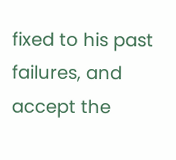fixed to his past failures, and accept the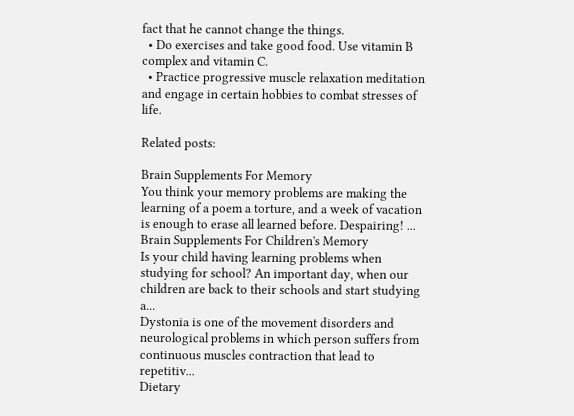fact that he cannot change the things.
  • Do exercises and take good food. Use vitamin B complex and vitamin C.
  • Practice progressive muscle relaxation meditation and engage in certain hobbies to combat stresses of life.

Related posts:

Brain Supplements For Memory
You think your memory problems are making the learning of a poem a torture, and a week of vacation is enough to erase all learned before. Despairing! ...
Brain Supplements For Children's Memory
Is your child having learning problems when studying for school? An important day, when our children are back to their schools and start studying a...
Dystonia is one of the movement disorders and neurological problems in which person suffers from continuous muscles contraction that lead to repetitiv...
Dietary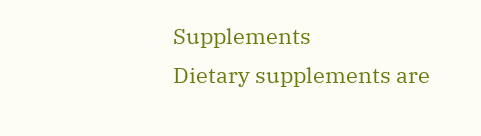Supplements
Dietary supplements are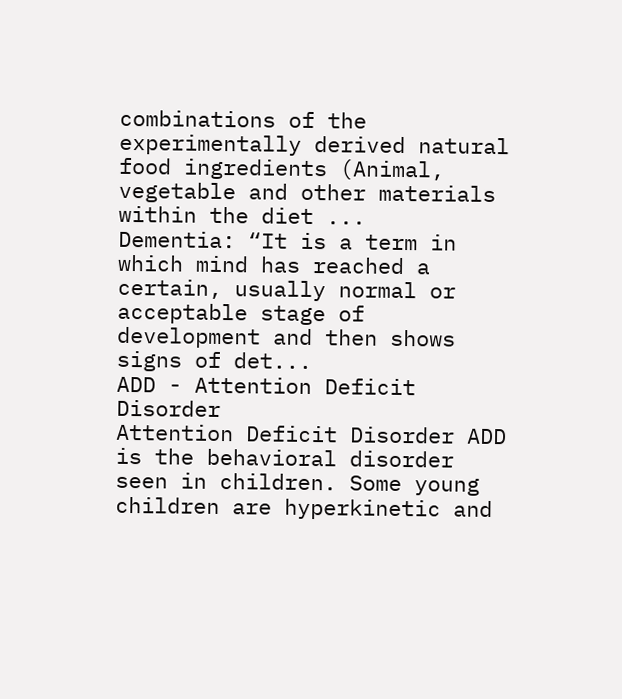combinations of the experimentally derived natural food ingredients (Animal, vegetable and other materials within the diet ...
Dementia: “It is a term in which mind has reached a certain, usually normal or acceptable stage of development and then shows signs of det...
ADD - Attention Deficit Disorder
Attention Deficit Disorder ADD is the behavioral disorder seen in children. Some young children are hyperkinetic and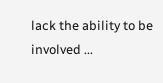lack the ability to be involved ...